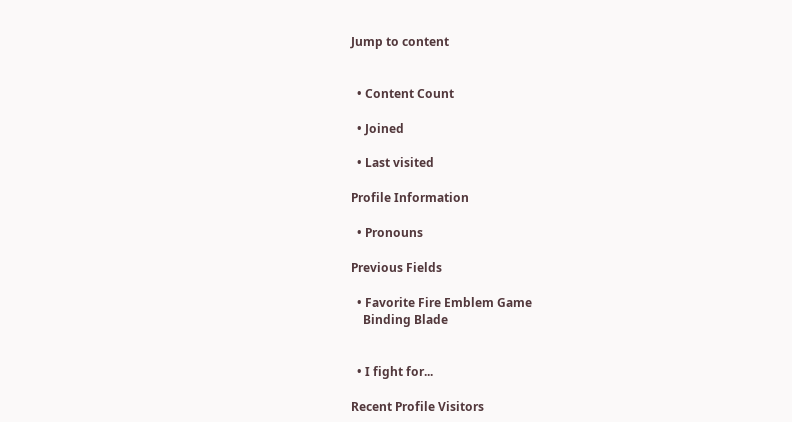Jump to content


  • Content Count

  • Joined

  • Last visited

Profile Information

  • Pronouns

Previous Fields

  • Favorite Fire Emblem Game
    Binding Blade


  • I fight for...

Recent Profile Visitors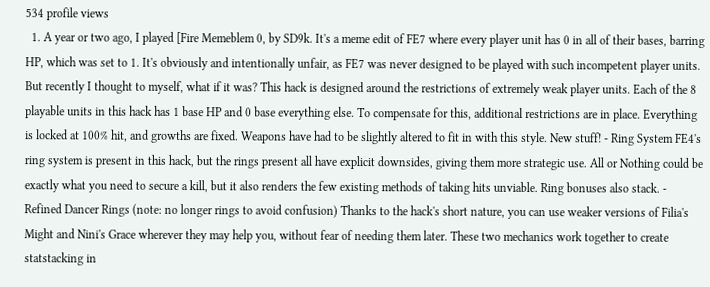534 profile views
  1. A year or two ago, I played [Fire Memeblem 0, by SD9k. It's a meme edit of FE7 where every player unit has 0 in all of their bases, barring HP, which was set to 1. It's obviously and intentionally unfair, as FE7 was never designed to be played with such incompetent player units. But recently I thought to myself, what if it was? This hack is designed around the restrictions of extremely weak player units. Each of the 8 playable units in this hack has 1 base HP and 0 base everything else. To compensate for this, additional restrictions are in place. Everything is locked at 100% hit, and growths are fixed. Weapons have had to be slightly altered to fit in with this style. New stuff! - Ring System FE4's ring system is present in this hack, but the rings present all have explicit downsides, giving them more strategic use. All or Nothing could be exactly what you need to secure a kill, but it also renders the few existing methods of taking hits unviable. Ring bonuses also stack. - Refined Dancer Rings (note: no longer rings to avoid confusion) Thanks to the hack's short nature, you can use weaker versions of Filia's Might and Nini's Grace wherever they may help you, without fear of needing them later. These two mechanics work together to create statstacking in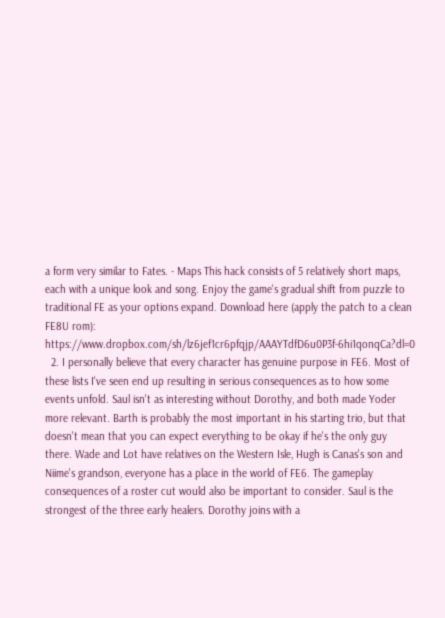a form very similar to Fates. - Maps This hack consists of 5 relatively short maps, each with a unique look and song. Enjoy the game's gradual shift from puzzle to traditional FE as your options expand. Download here (apply the patch to a clean FE8U rom): https://www.dropbox.com/sh/lz6jef1cr6pfqjp/AAAYTdfD6u0P3f-6hi1qonqCa?dl=0
  2. I personally believe that every character has genuine purpose in FE6. Most of these lists I've seen end up resulting in serious consequences as to how some events unfold. Saul isn't as interesting without Dorothy, and both made Yoder more relevant. Barth is probably the most important in his starting trio, but that doesn't mean that you can expect everything to be okay if he's the only guy there. Wade and Lot have relatives on the Western Isle, Hugh is Canas's son and Niime's grandson, everyone has a place in the world of FE6. The gameplay consequences of a roster cut would also be important to consider. Saul is the strongest of the three early healers. Dorothy joins with a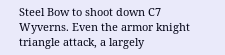Steel Bow to shoot down C7 Wyverns. Even the armor knight triangle attack, a largely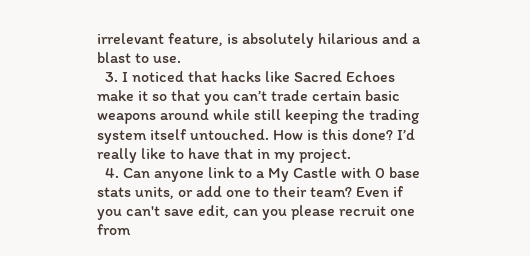irrelevant feature, is absolutely hilarious and a blast to use.
  3. I noticed that hacks like Sacred Echoes make it so that you can’t trade certain basic weapons around while still keeping the trading system itself untouched. How is this done? I’d really like to have that in my project.
  4. Can anyone link to a My Castle with 0 base stats units, or add one to their team? Even if you can't save edit, can you please recruit one from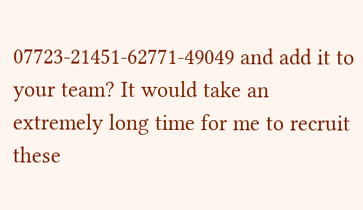07723-21451-62771-49049 and add it to your team? It would take an extremely long time for me to recruit these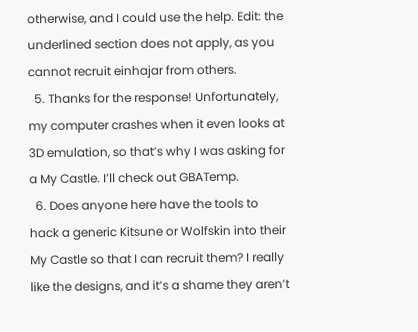otherwise, and I could use the help. Edit: the underlined section does not apply, as you cannot recruit einhajar from others.
  5. Thanks for the response! Unfortunately, my computer crashes when it even looks at 3D emulation, so that’s why I was asking for a My Castle. I’ll check out GBATemp.
  6. Does anyone here have the tools to hack a generic Kitsune or Wolfskin into their My Castle so that I can recruit them? I really like the designs, and it’s a shame they aren’t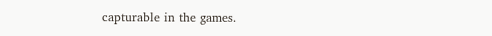capturable in the games.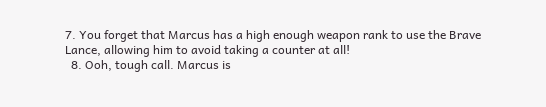7. You forget that Marcus has a high enough weapon rank to use the Brave Lance, allowing him to avoid taking a counter at all!
  8. Ooh, tough call. Marcus is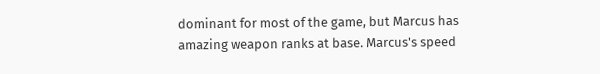dominant for most of the game, but Marcus has amazing weapon ranks at base. Marcus's speed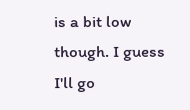is a bit low though. I guess I'll go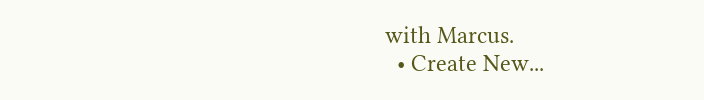with Marcus.
  • Create New...